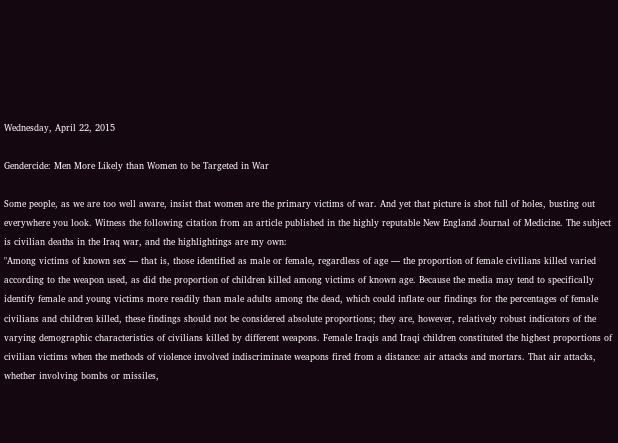Wednesday, April 22, 2015

Gendercide: Men More Likely than Women to be Targeted in War

Some people, as we are too well aware, insist that women are the primary victims of war. And yet that picture is shot full of holes, busting out everywhere you look. Witness the following citation from an article published in the highly reputable New England Journal of Medicine. The subject is civilian deaths in the Iraq war, and the highlightings are my own:
"Among victims of known sex — that is, those identified as male or female, regardless of age — the proportion of female civilians killed varied according to the weapon used, as did the proportion of children killed among victims of known age. Because the media may tend to specifically identify female and young victims more readily than male adults among the dead, which could inflate our findings for the percentages of female civilians and children killed, these findings should not be considered absolute proportions; they are, however, relatively robust indicators of the varying demographic characteristics of civilians killed by different weapons. Female Iraqis and Iraqi children constituted the highest proportions of civilian victims when the methods of violence involved indiscriminate weapons fired from a distance: air attacks and mortars. That air attacks, whether involving bombs or missiles,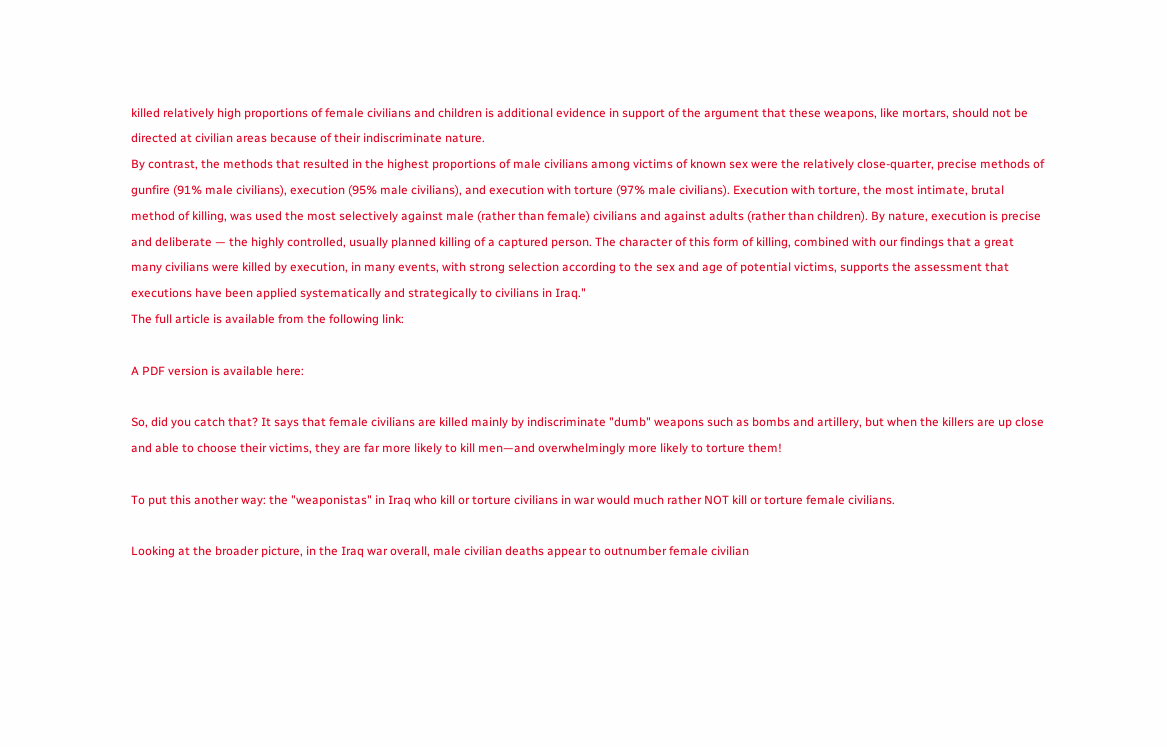killed relatively high proportions of female civilians and children is additional evidence in support of the argument that these weapons, like mortars, should not be directed at civilian areas because of their indiscriminate nature.
By contrast, the methods that resulted in the highest proportions of male civilians among victims of known sex were the relatively close-quarter, precise methods of gunfire (91% male civilians), execution (95% male civilians), and execution with torture (97% male civilians). Execution with torture, the most intimate, brutal method of killing, was used the most selectively against male (rather than female) civilians and against adults (rather than children). By nature, execution is precise and deliberate — the highly controlled, usually planned killing of a captured person. The character of this form of killing, combined with our findings that a great many civilians were killed by execution, in many events, with strong selection according to the sex and age of potential victims, supports the assessment that executions have been applied systematically and strategically to civilians in Iraq."
The full article is available from the following link:

A PDF version is available here:

So, did you catch that? It says that female civilians are killed mainly by indiscriminate "dumb" weapons such as bombs and artillery, but when the killers are up close and able to choose their victims, they are far more likely to kill men—and overwhelmingly more likely to torture them!

To put this another way: the "weaponistas" in Iraq who kill or torture civilians in war would much rather NOT kill or torture female civilians.

Looking at the broader picture, in the Iraq war overall, male civilian deaths appear to outnumber female civilian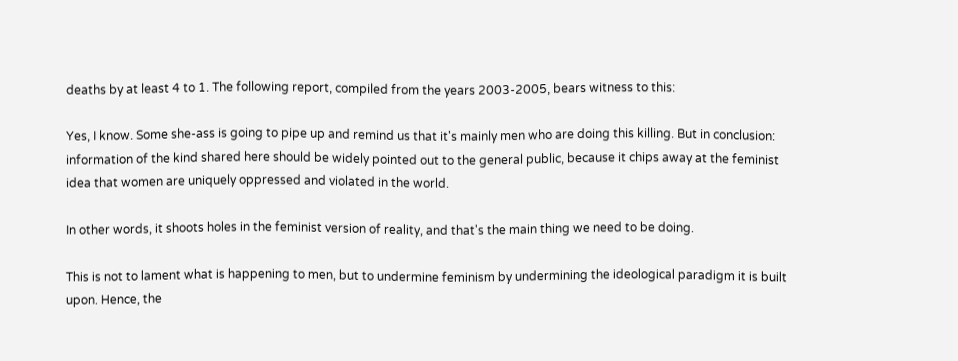deaths by at least 4 to 1. The following report, compiled from the years 2003-2005, bears witness to this:

Yes, I know. Some she-ass is going to pipe up and remind us that it's mainly men who are doing this killing. But in conclusion: information of the kind shared here should be widely pointed out to the general public, because it chips away at the feminist idea that women are uniquely oppressed and violated in the world.

In other words, it shoots holes in the feminist version of reality, and that's the main thing we need to be doing.

This is not to lament what is happening to men, but to undermine feminism by undermining the ideological paradigm it is built upon. Hence, the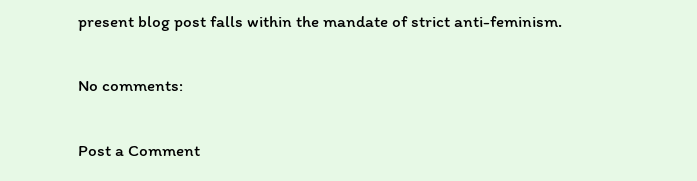present blog post falls within the mandate of strict anti-feminism.

No comments:

Post a Comment